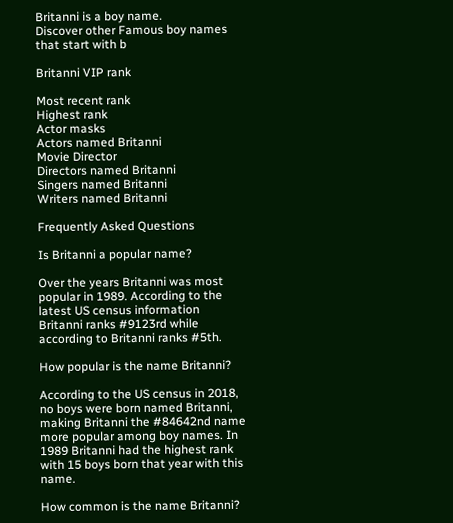Britanni is a boy name.
Discover other Famous boy names that start with b

Britanni VIP rank

Most recent rank
Highest rank
Actor masks
Actors named Britanni
Movie Director
Directors named Britanni
Singers named Britanni
Writers named Britanni

Frequently Asked Questions

Is Britanni a popular name?

Over the years Britanni was most popular in 1989. According to the latest US census information Britanni ranks #9123rd while according to Britanni ranks #5th.

How popular is the name Britanni?

According to the US census in 2018, no boys were born named Britanni, making Britanni the #84642nd name more popular among boy names. In 1989 Britanni had the highest rank with 15 boys born that year with this name.

How common is the name Britanni?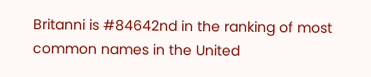Britanni is #84642nd in the ranking of most common names in the United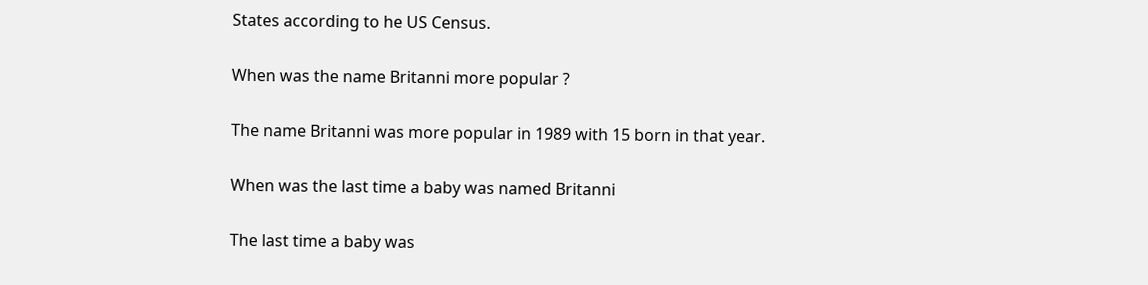States according to he US Census.

When was the name Britanni more popular ?

The name Britanni was more popular in 1989 with 15 born in that year.

When was the last time a baby was named Britanni

The last time a baby was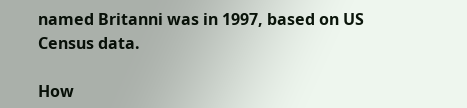named Britanni was in 1997, based on US Census data.

How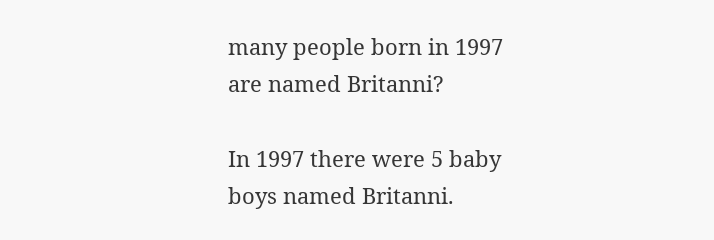many people born in 1997 are named Britanni?

In 1997 there were 5 baby boys named Britanni.